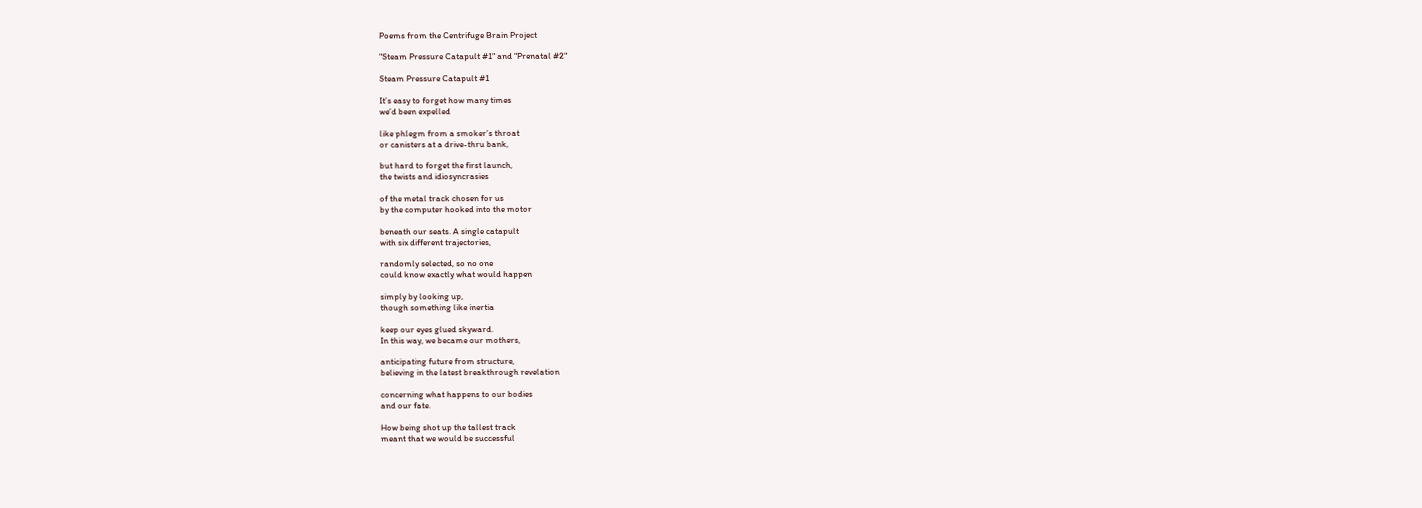Poems from the Centrifuge Brain Project

"Steam Pressure Catapult #1" and "Prenatal #2"

Steam Pressure Catapult #1

It’s easy to forget how many times
we’d been expelled

like phlegm from a smoker’s throat
or canisters at a drive-thru bank,

but hard to forget the first launch,
the twists and idiosyncrasies

of the metal track chosen for us
by the computer hooked into the motor

beneath our seats. A single catapult
with six different trajectories,

randomly selected, so no one
could know exactly what would happen

simply by looking up,
though something like inertia

keep our eyes glued skyward.
In this way, we became our mothers,

anticipating future from structure,
believing in the latest breakthrough revelation

concerning what happens to our bodies
and our fate.

How being shot up the tallest track
meant that we would be successful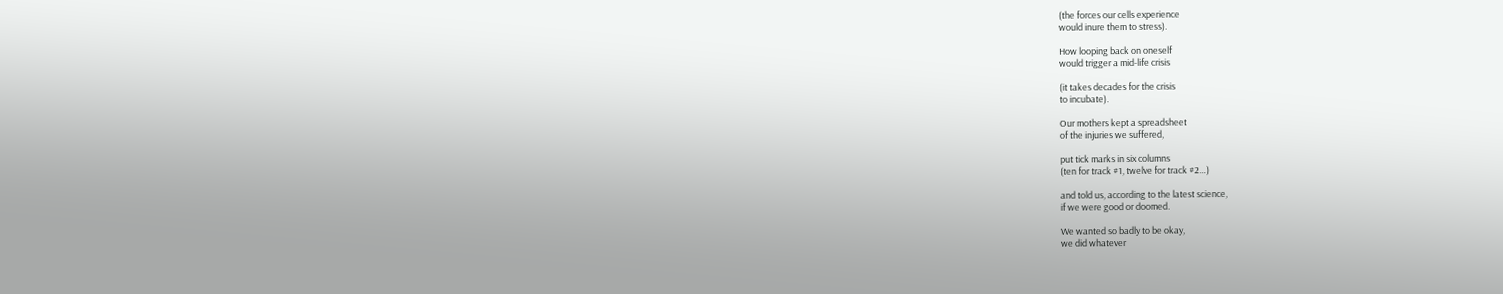(the forces our cells experience
would inure them to stress).

How looping back on oneself
would trigger a mid-life crisis

(it takes decades for the crisis
to incubate).

Our mothers kept a spreadsheet
of the injuries we suffered,

put tick marks in six columns
(ten for track #1, twelve for track #2…)

and told us, according to the latest science,
if we were good or doomed.

We wanted so badly to be okay,
we did whatever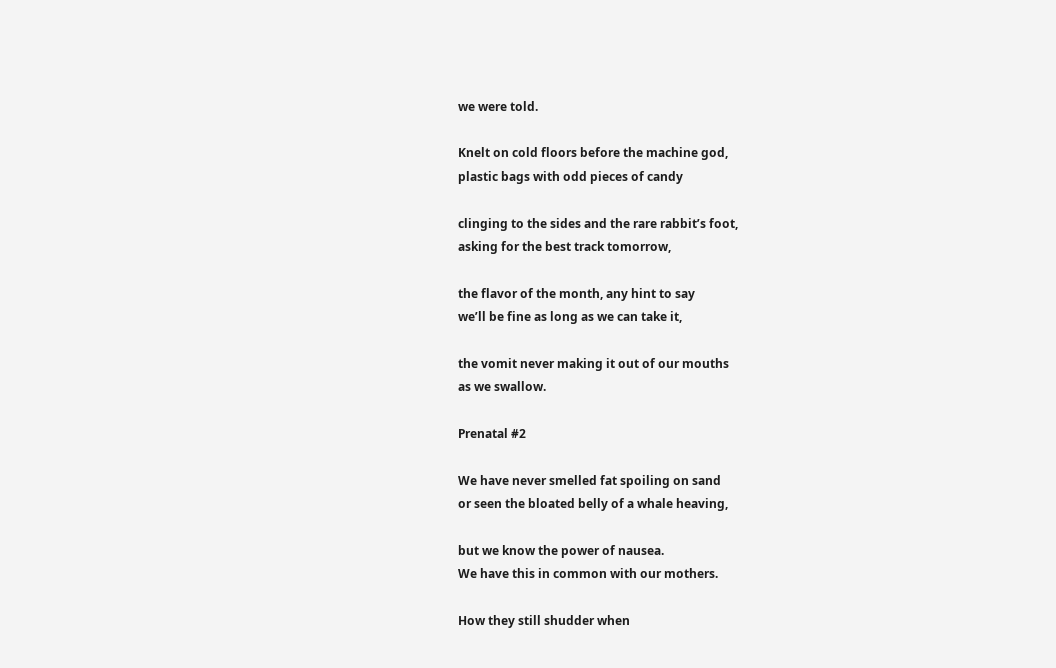we were told.

Knelt on cold floors before the machine god,
plastic bags with odd pieces of candy

clinging to the sides and the rare rabbit’s foot,
asking for the best track tomorrow,

the flavor of the month, any hint to say
we’ll be fine as long as we can take it,

the vomit never making it out of our mouths
as we swallow.

Prenatal #2

We have never smelled fat spoiling on sand
or seen the bloated belly of a whale heaving,

but we know the power of nausea.
We have this in common with our mothers.

How they still shudder when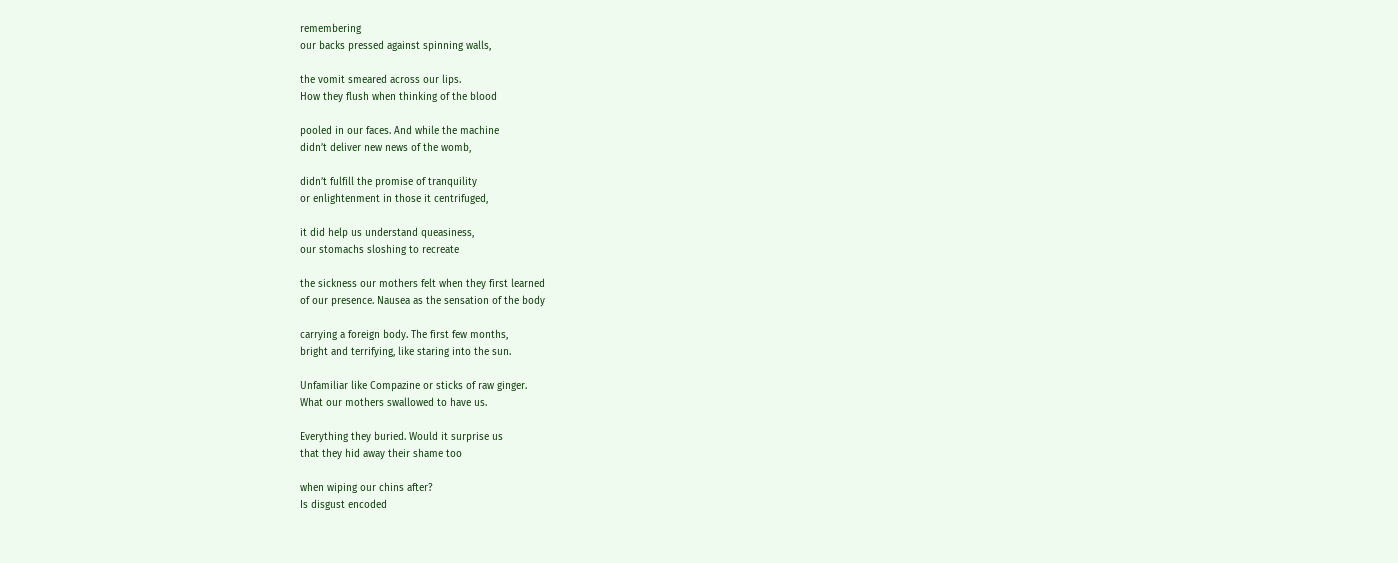remembering
our backs pressed against spinning walls,

the vomit smeared across our lips.
How they flush when thinking of the blood

pooled in our faces. And while the machine
didn’t deliver new news of the womb,

didn’t fulfill the promise of tranquility
or enlightenment in those it centrifuged,

it did help us understand queasiness,
our stomachs sloshing to recreate

the sickness our mothers felt when they first learned
of our presence. Nausea as the sensation of the body

carrying a foreign body. The first few months,
bright and terrifying, like staring into the sun.

Unfamiliar like Compazine or sticks of raw ginger.
What our mothers swallowed to have us.

Everything they buried. Would it surprise us
that they hid away their shame too

when wiping our chins after?
Is disgust encoded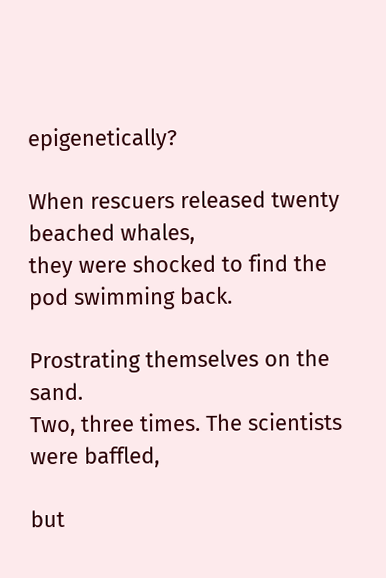epigenetically?

When rescuers released twenty beached whales,
they were shocked to find the pod swimming back.

Prostrating themselves on the sand.
Two, three times. The scientists were baffled,

but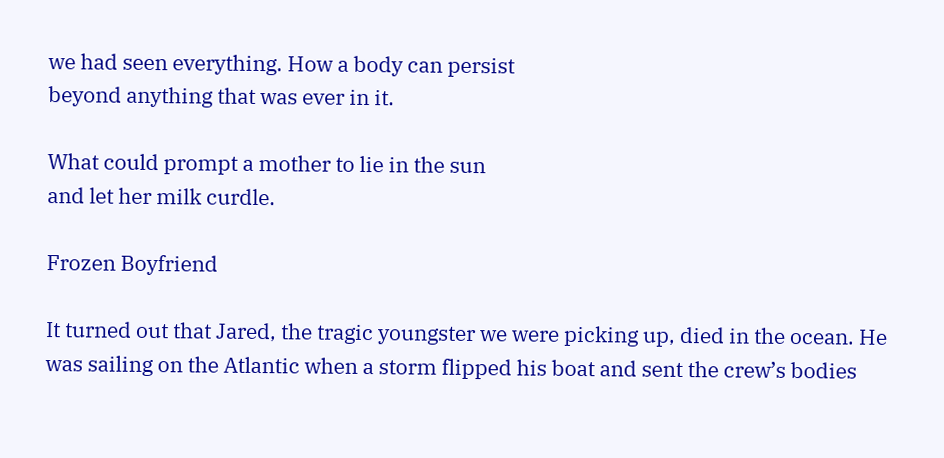we had seen everything. How a body can persist
beyond anything that was ever in it.

What could prompt a mother to lie in the sun
and let her milk curdle.

Frozen Boyfriend

It turned out that Jared, the tragic youngster we were picking up, died in the ocean. He was sailing on the Atlantic when a storm flipped his boat and sent the crew’s bodies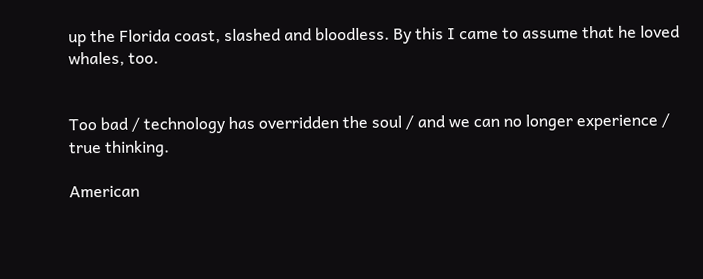up the Florida coast, slashed and bloodless. By this I came to assume that he loved whales, too.


Too bad / technology has overridden the soul / and we can no longer experience / true thinking.

American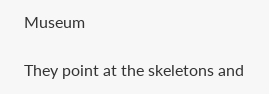Museum

They point at the skeletons and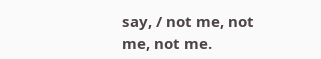say, / not me, not me, not me.